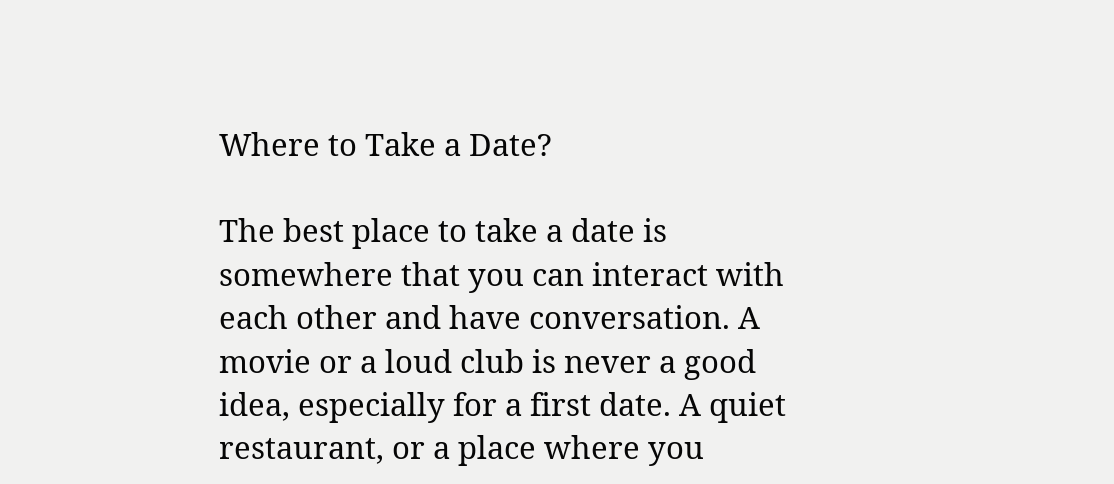Where to Take a Date?

The best place to take a date is somewhere that you can interact with each other and have conversation. A movie or a loud club is never a good idea, especially for a first date. A quiet restaurant, or a place where you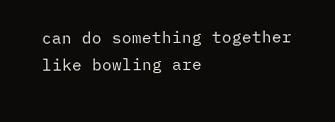can do something together like bowling are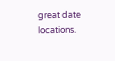great date locations.